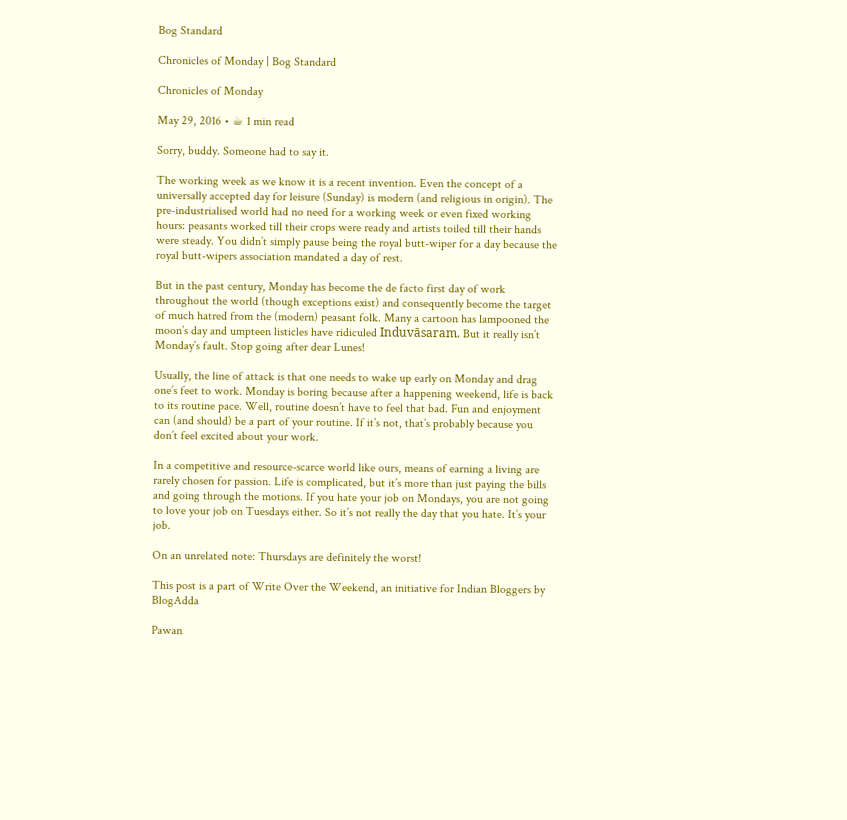Bog Standard

Chronicles of Monday | Bog Standard

Chronicles of Monday

May 29, 2016 • ☕ 1 min read

Sorry, buddy. Someone had to say it.

The working week as we know it is a recent invention. Even the concept of a universally accepted day for leisure (Sunday) is modern (and religious in origin). The pre-industrialised world had no need for a working week or even fixed working hours: peasants worked till their crops were ready and artists toiled till their hands were steady. You didn’t simply pause being the royal butt-wiper for a day because the royal butt-wipers association mandated a day of rest.

But in the past century, Monday has become the de facto first day of work throughout the world (though exceptions exist) and consequently become the target of much hatred from the (modern) peasant folk. Many a cartoon has lampooned the moon’s day and umpteen listicles have ridiculed Induvāsaram. But it really isn’t Monday’s fault. Stop going after dear Lunes!

Usually, the line of attack is that one needs to wake up early on Monday and drag one’s feet to work. Monday is boring because after a happening weekend, life is back to its routine pace. Well, routine doesn’t have to feel that bad. Fun and enjoyment can (and should) be a part of your routine. If it’s not, that’s probably because you don’t feel excited about your work.

In a competitive and resource-scarce world like ours, means of earning a living are rarely chosen for passion. Life is complicated, but it’s more than just paying the bills and going through the motions. If you hate your job on Mondays, you are not going to love your job on Tuesdays either. So it’s not really the day that you hate. It’s your job.

On an unrelated note: Thursdays are definitely the worst!

This post is a part of Write Over the Weekend, an initiative for Indian Bloggers by BlogAdda

Pawan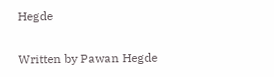Hegde

Written by Pawan Hegde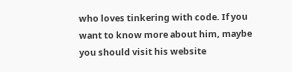who loves tinkering with code. If you want to know more about him, maybe you should visit his website